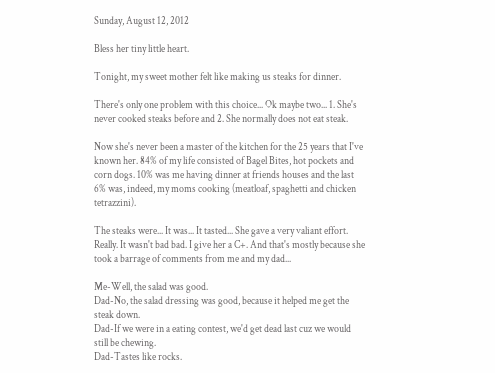Sunday, August 12, 2012

Bless her tiny little heart.

Tonight, my sweet mother felt like making us steaks for dinner.

There's only one problem with this choice... Ok maybe two... 1. She's never cooked steaks before and 2. She normally does not eat steak.

Now she's never been a master of the kitchen for the 25 years that I've known her. 84% of my life consisted of Bagel Bites, hot pockets and corn dogs. 10% was me having dinner at friends houses and the last 6% was, indeed, my moms cooking (meatloaf, spaghetti and chicken tetrazzini).

The steaks were... It was... It tasted... She gave a very valiant effort. Really. It wasn't bad bad. I give her a C+. And that's mostly because she took a barrage of comments from me and my dad...

Me-Well, the salad was good.
Dad-No, the salad dressing was good, because it helped me get the steak down.
Dad-If we were in a eating contest, we'd get dead last cuz we would still be chewing.
Dad-Tastes like rocks.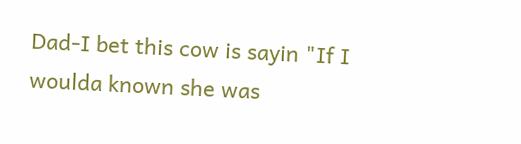Dad-I bet this cow is sayin "If I woulda known she was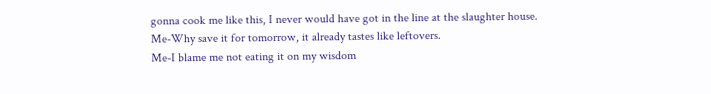gonna cook me like this, I never would have got in the line at the slaughter house.
Me-Why save it for tomorrow, it already tastes like leftovers.
Me-I blame me not eating it on my wisdom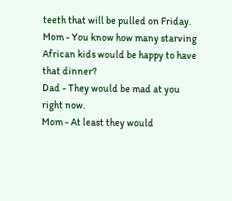teeth that will be pulled on Friday.
Mom - You know how many starving African kids would be happy to have that dinner?
Dad - They would be mad at you right now.
Mom - At least they would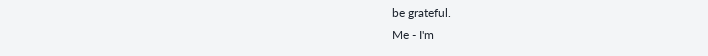be grateful.
Me - I'm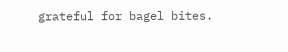grateful for bagel bites.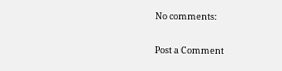No comments:

Post a Comment